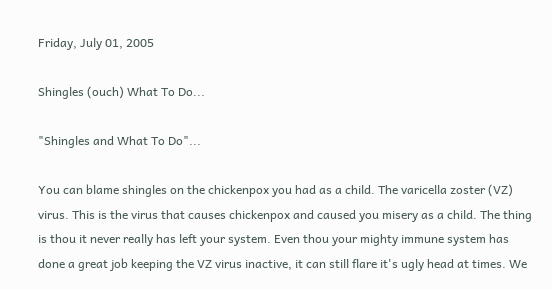Friday, July 01, 2005

Shingles (ouch) What To Do...

"Shingles and What To Do"...

You can blame shingles on the chickenpox you had as a child. The varicella zoster (VZ) virus. This is the virus that causes chickenpox and caused you misery as a child. The thing is thou it never really has left your system. Even thou your mighty immune system has done a great job keeping the VZ virus inactive, it can still flare it's ugly head at times. We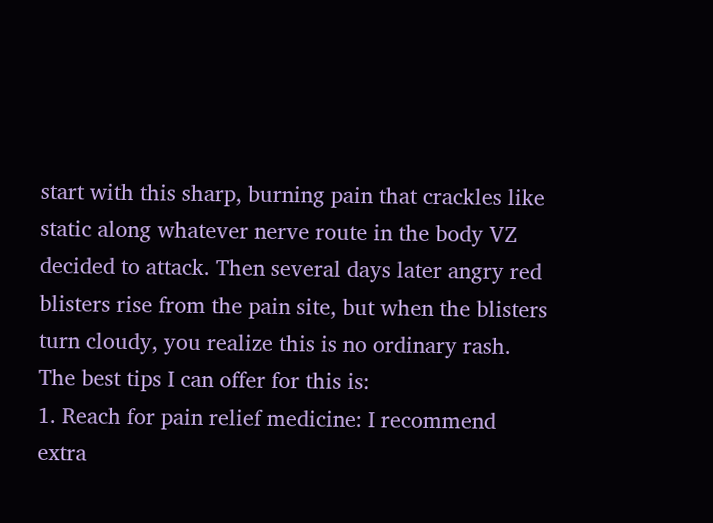start with this sharp, burning pain that crackles like static along whatever nerve route in the body VZ decided to attack. Then several days later angry red blisters rise from the pain site, but when the blisters turn cloudy, you realize this is no ordinary rash. The best tips I can offer for this is:
1. Reach for pain relief medicine: I recommend extra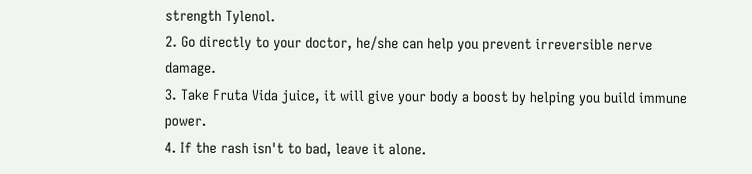strength Tylenol.
2. Go directly to your doctor, he/she can help you prevent irreversible nerve damage.
3. Take Fruta Vida juice, it will give your body a boost by helping you build immune power.
4. If the rash isn't to bad, leave it alone.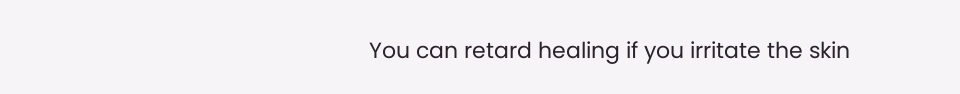You can retard healing if you irritate the skin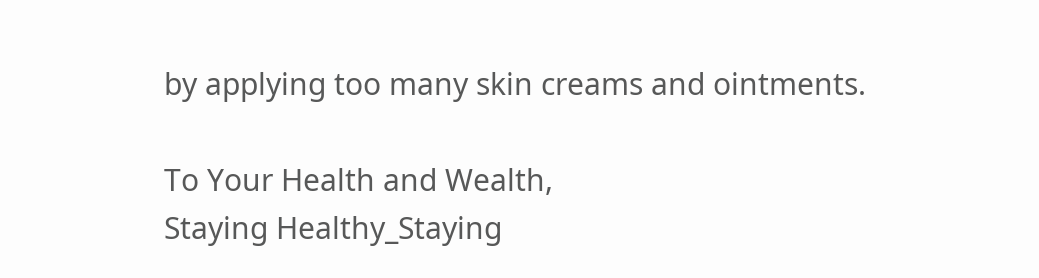by applying too many skin creams and ointments.

To Your Health and Wealth,
Staying Healthy_Staying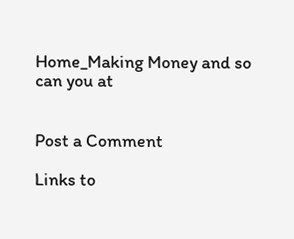Home_Making Money and so can you at


Post a Comment

Links to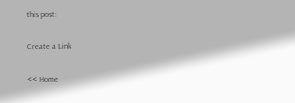this post:

Create a Link

<< Home